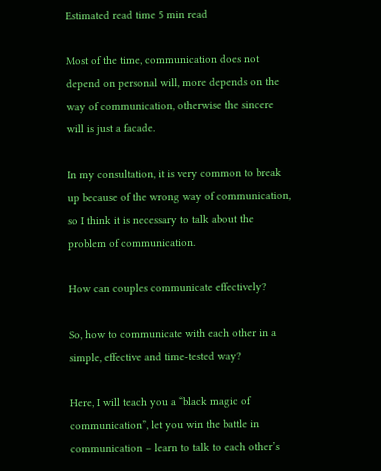Estimated read time 5 min read

Most of the time, communication does not depend on personal will, more depends on the way of communication, otherwise the sincere will is just a facade.

In my consultation, it is very common to break up because of the wrong way of communication, so I think it is necessary to talk about the problem of communication.

How can couples communicate effectively?

So, how to communicate with each other in a simple, effective and time-tested way?

Here, I will teach you a “black magic of communication”, let you win the battle in communication – learn to talk to each other’s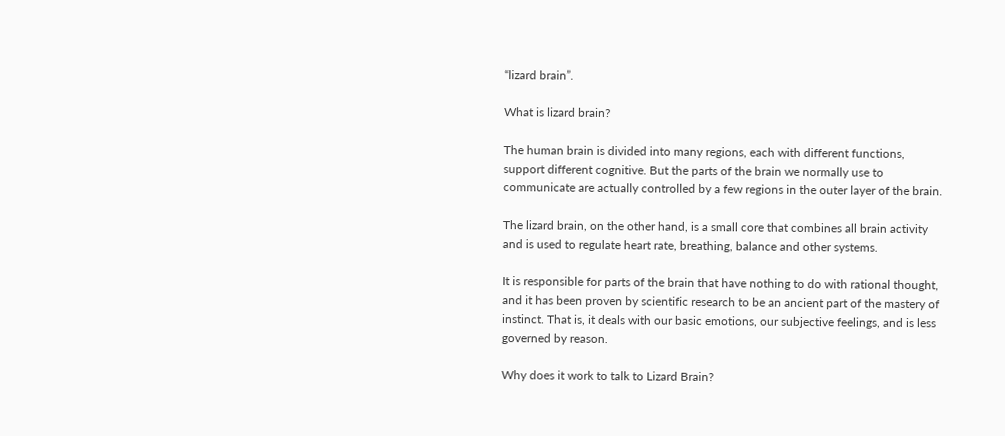“lizard brain”.

What is lizard brain?

The human brain is divided into many regions, each with different functions, support different cognitive. But the parts of the brain we normally use to communicate are actually controlled by a few regions in the outer layer of the brain.

The lizard brain, on the other hand, is a small core that combines all brain activity and is used to regulate heart rate, breathing, balance and other systems.

It is responsible for parts of the brain that have nothing to do with rational thought, and it has been proven by scientific research to be an ancient part of the mastery of instinct. That is, it deals with our basic emotions, our subjective feelings, and is less governed by reason.

Why does it work to talk to Lizard Brain?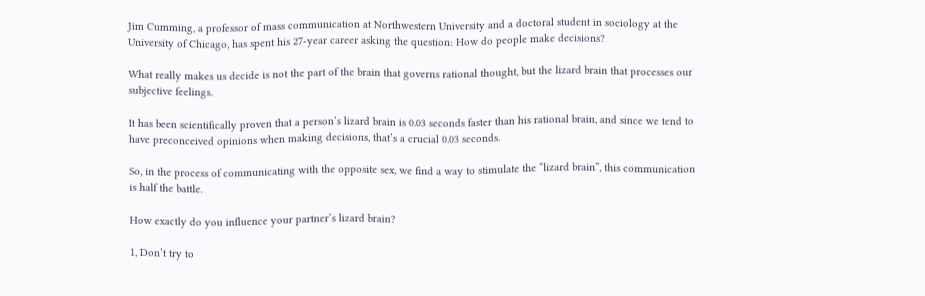Jim Cumming, a professor of mass communication at Northwestern University and a doctoral student in sociology at the University of Chicago, has spent his 27-year career asking the question: How do people make decisions?

What really makes us decide is not the part of the brain that governs rational thought, but the lizard brain that processes our subjective feelings.

It has been scientifically proven that a person’s lizard brain is 0.03 seconds faster than his rational brain, and since we tend to have preconceived opinions when making decisions, that’s a crucial 0.03 seconds.

So, in the process of communicating with the opposite sex, we find a way to stimulate the “lizard brain”, this communication is half the battle.

How exactly do you influence your partner’s lizard brain?

1, Don’t try to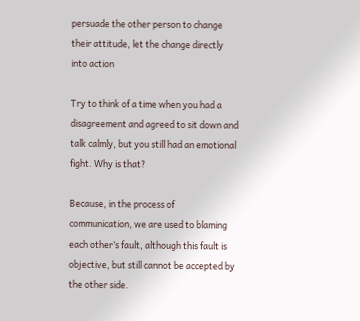persuade the other person to change their attitude, let the change directly into action

Try to think of a time when you had a disagreement and agreed to sit down and talk calmly, but you still had an emotional fight. Why is that?

Because, in the process of communication, we are used to blaming each other’s fault, although this fault is objective, but still cannot be accepted by the other side.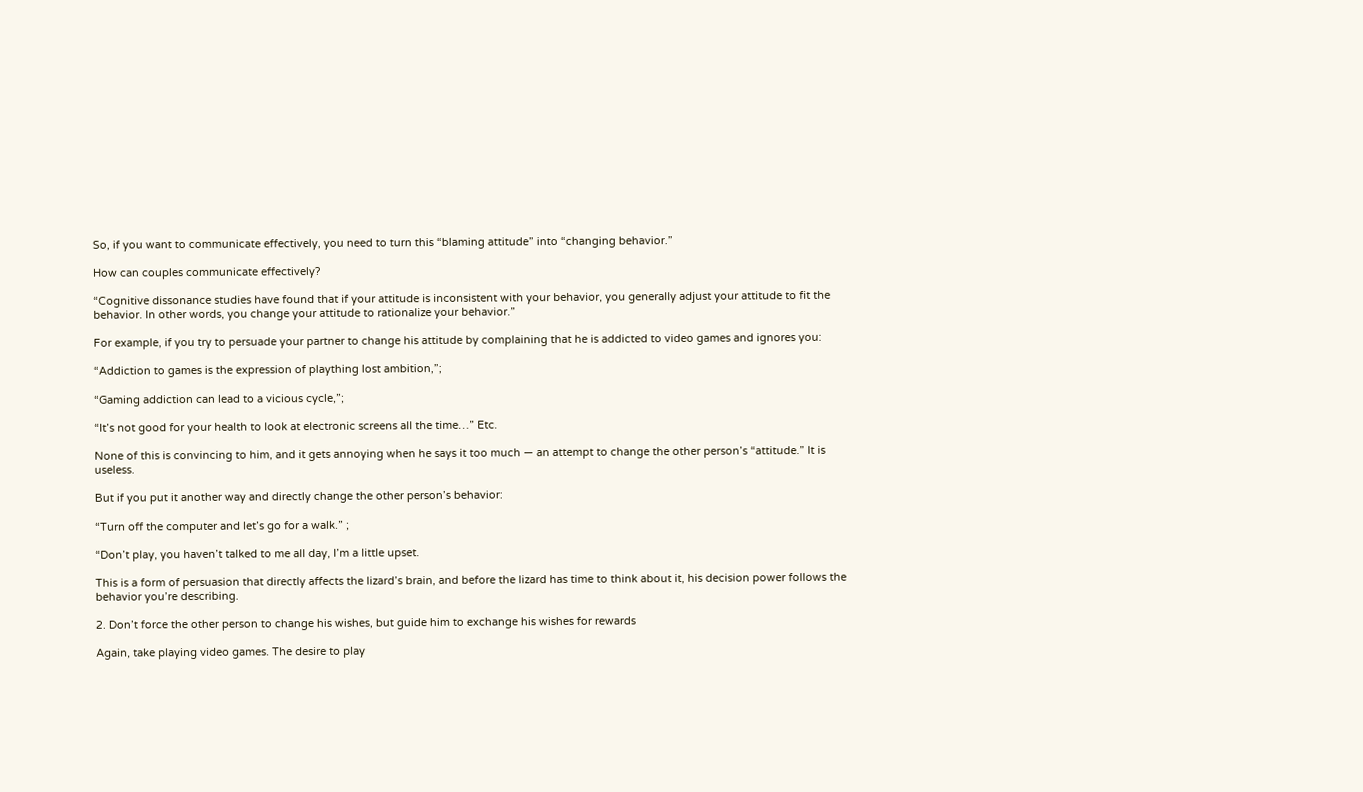So, if you want to communicate effectively, you need to turn this “blaming attitude” into “changing behavior.”

How can couples communicate effectively?

“Cognitive dissonance studies have found that if your attitude is inconsistent with your behavior, you generally adjust your attitude to fit the behavior. In other words, you change your attitude to rationalize your behavior.”

For example, if you try to persuade your partner to change his attitude by complaining that he is addicted to video games and ignores you:

“Addiction to games is the expression of plaything lost ambition,”;

“Gaming addiction can lead to a vicious cycle,”;

“It’s not good for your health to look at electronic screens all the time…” Etc.

None of this is convincing to him, and it gets annoying when he says it too much — an attempt to change the other person’s “attitude.” It is useless.

But if you put it another way and directly change the other person’s behavior:

“Turn off the computer and let’s go for a walk.” ;

“Don’t play, you haven’t talked to me all day, I’m a little upset.

This is a form of persuasion that directly affects the lizard’s brain, and before the lizard has time to think about it, his decision power follows the behavior you’re describing.

2. Don’t force the other person to change his wishes, but guide him to exchange his wishes for rewards

Again, take playing video games. The desire to play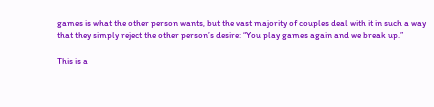games is what the other person wants, but the vast majority of couples deal with it in such a way that they simply reject the other person’s desire: “You play games again and we break up.”

This is a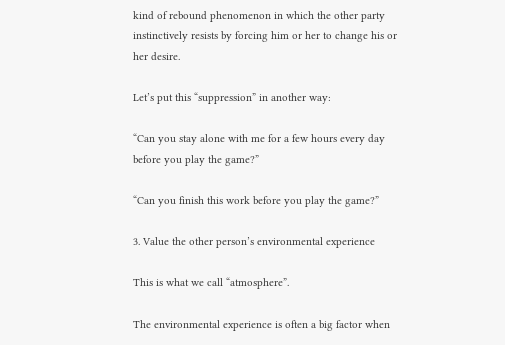kind of rebound phenomenon in which the other party instinctively resists by forcing him or her to change his or her desire.

Let’s put this “suppression” in another way:

“Can you stay alone with me for a few hours every day before you play the game?”

“Can you finish this work before you play the game?”

3. Value the other person’s environmental experience

This is what we call “atmosphere”.

The environmental experience is often a big factor when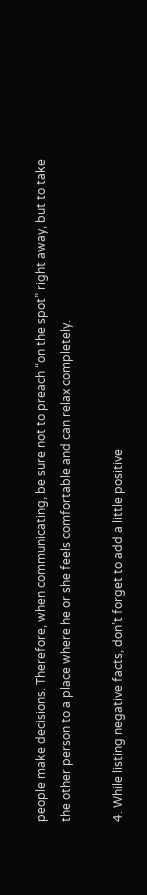people make decisions. Therefore, when communicating, be sure not to preach “on the spot” right away, but to take the other person to a place where he or she feels comfortable and can relax completely.

4. While listing negative facts, don’t forget to add a little positive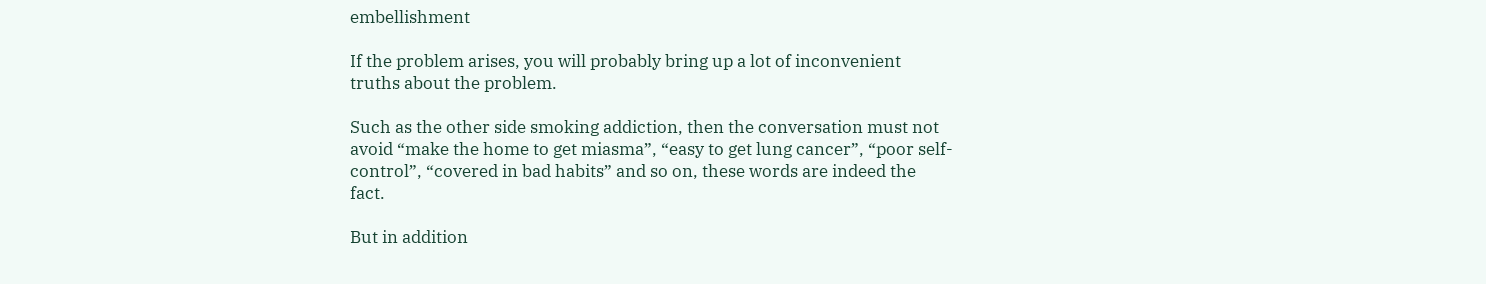embellishment

If the problem arises, you will probably bring up a lot of inconvenient truths about the problem.

Such as the other side smoking addiction, then the conversation must not avoid “make the home to get miasma”, “easy to get lung cancer”, “poor self-control”, “covered in bad habits” and so on, these words are indeed the fact.

But in addition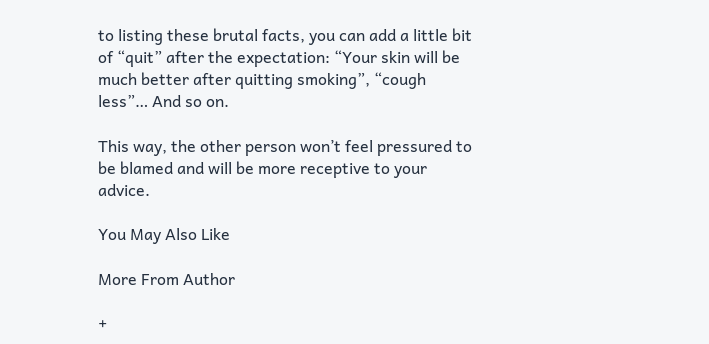to listing these brutal facts, you can add a little bit of “quit” after the expectation: “Your skin will be much better after quitting smoking”, “cough less”… And so on.

This way, the other person won’t feel pressured to be blamed and will be more receptive to your advice.

You May Also Like

More From Author

+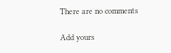There are no comments

Add yours